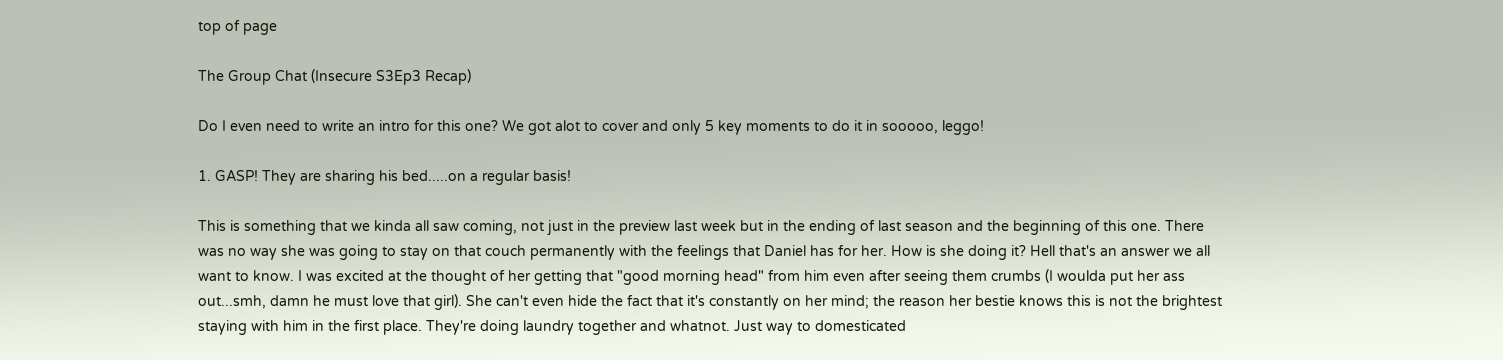top of page

The Group Chat (Insecure S3Ep3 Recap)

Do I even need to write an intro for this one? We got alot to cover and only 5 key moments to do it in sooooo, leggo!

1. GASP! They are sharing his bed.....on a regular basis!

This is something that we kinda all saw coming, not just in the preview last week but in the ending of last season and the beginning of this one. There was no way she was going to stay on that couch permanently with the feelings that Daniel has for her. How is she doing it? Hell that's an answer we all want to know. I was excited at the thought of her getting that "good morning head" from him even after seeing them crumbs (I woulda put her ass out...smh, damn he must love that girl). She can't even hide the fact that it's constantly on her mind; the reason her bestie knows this is not the brightest staying with him in the first place. They're doing laundry together and whatnot. Just way to domesticated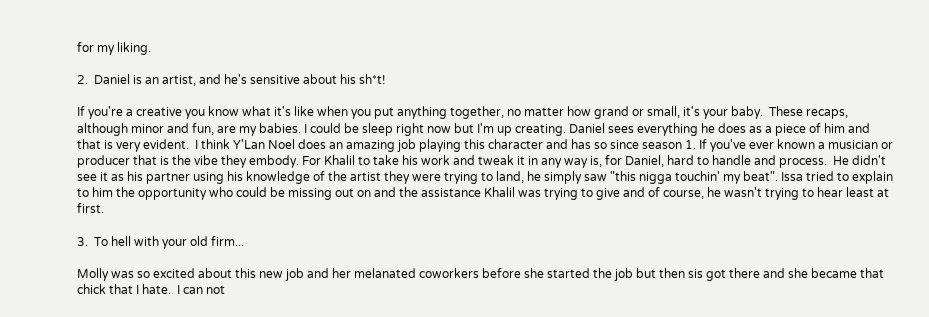for my liking.

2.  Daniel is an artist, and he's sensitive about his sh*t!

If you're a creative you know what it's like when you put anything together, no matter how grand or small, it's your baby.  These recaps, although minor and fun, are my babies. I could be sleep right now but I'm up creating. Daniel sees everything he does as a piece of him and that is very evident.  I think Y'Lan Noel does an amazing job playing this character and has so since season 1. If you've ever known a musician or producer that is the vibe they embody. For Khalil to take his work and tweak it in any way is, for Daniel, hard to handle and process.  He didn't see it as his partner using his knowledge of the artist they were trying to land, he simply saw "this nigga touchin' my beat". Issa tried to explain to him the opportunity who could be missing out on and the assistance Khalil was trying to give and of course, he wasn't trying to hear least at first.

3.  To hell with your old firm...

Molly was so excited about this new job and her melanated coworkers before she started the job but then sis got there and she became that chick that I hate.  I can not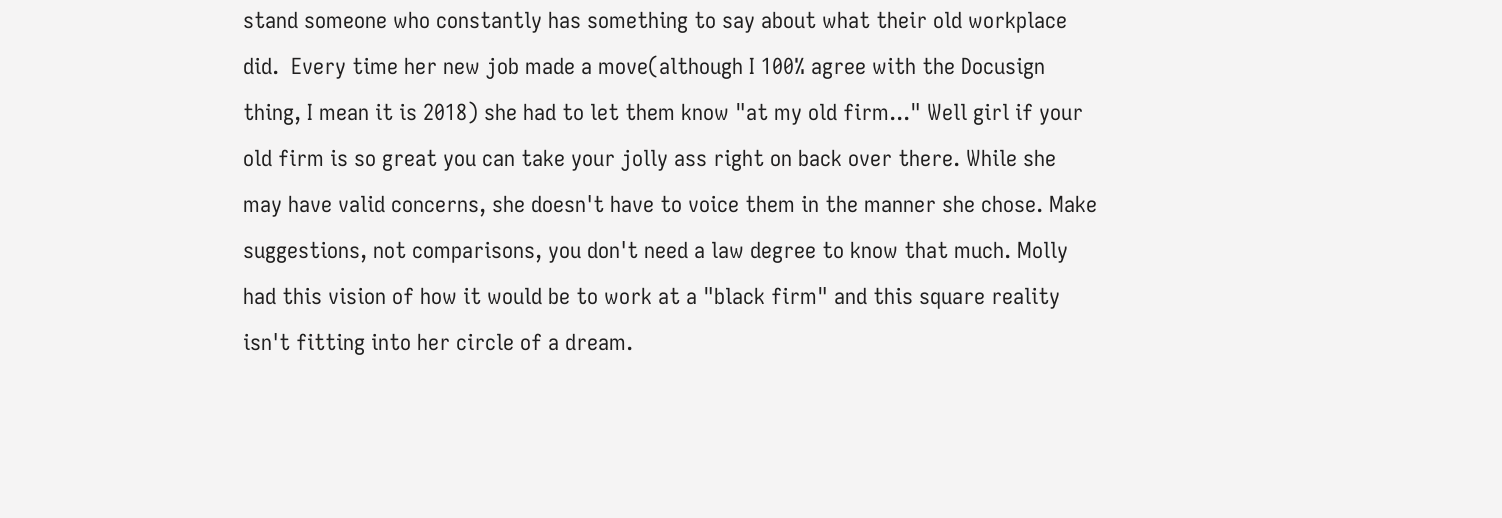stand someone who constantly has something to say about what their old workplace did.  Every time her new job made a move(although I 100% agree with the Docusign thing, I mean it is 2018) she had to let them know "at my old firm..." Well girl if your old firm is so great you can take your jolly ass right on back over there. While she may have valid concerns, she doesn't have to voice them in the manner she chose. Make suggestions, not comparisons, you don't need a law degree to know that much. Molly had this vision of how it would be to work at a "black firm" and this square reality isn't fitting into her circle of a dream.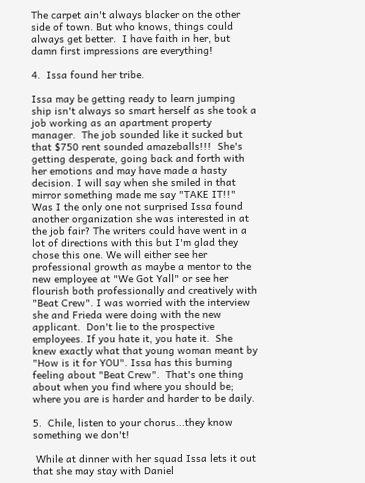The carpet ain't always blacker on the other side of town. But who knows, things could always get better.  I have faith in her, but damn first impressions are everything!

4.  Issa found her tribe.

Issa may be getting ready to learn jumping ship isn't always so smart herself as she took a job working as an apartment property manager.  The job sounded like it sucked but that $750 rent sounded amazeballs!!!  She's getting desperate, going back and forth with her emotions and may have made a hasty decision. I will say when she smiled in that mirror something made me say "TAKE IT!!"  Was I the only one not surprised Issa found another organization she was interested in at the job fair? The writers could have went in a lot of directions with this but I'm glad they chose this one. We will either see her professional growth as maybe a mentor to the new employee at "We Got Yall" or see her flourish both professionally and creatively with "Beat Crew". I was worried with the interview she and Frieda were doing with the new applicant.  Don't lie to the prospective employees. If you hate it, you hate it.  She knew exactly what that young woman meant by "How is it for YOU". Issa has this burning feeling about "Beat Crew".  That's one thing about when you find where you should be; where you are is harder and harder to be daily.

5.  Chile, listen to your chorus...they know something we don't!

 While at dinner with her squad Issa lets it out that she may stay with Daniel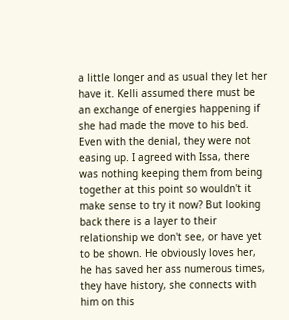a little longer and as usual they let her have it. Kelli assumed there must be an exchange of energies happening if she had made the move to his bed. Even with the denial, they were not easing up. I agreed with Issa, there was nothing keeping them from being together at this point so wouldn't it make sense to try it now? But looking back there is a layer to their relationship we don't see, or have yet to be shown. He obviously loves her, he has saved her ass numerous times, they have history, she connects with him on this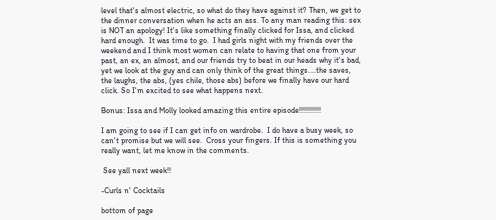level that's almost electric, so what do they have against it? Then, we get to the dinner conversation when he acts an ass. To any man reading this: sex is NOT an apology! It's like something finally clicked for Issa, and clicked hard enough.  It was time to go.  I had girls night with my friends over the weekend and I think most women can relate to having that one from your past, an ex, an almost, and our friends try to beat in our heads why it's bad, yet we look at the guy and can only think of the great things....the saves, the laughs, the abs, (yes chile, those abs) before we finally have our hard click. So I'm excited to see what happens next.

Bonus: Issa and Molly looked amazing this entire episode!!!!!!!!!!!

I am going to see if I can get info on wardrobe.  I do have a busy week, so can't promise but we will see.  Cross your fingers. If this is something you really want, let me know in the comments.

 See yall next week!!

-Curls n' Cocktails

bottom of page